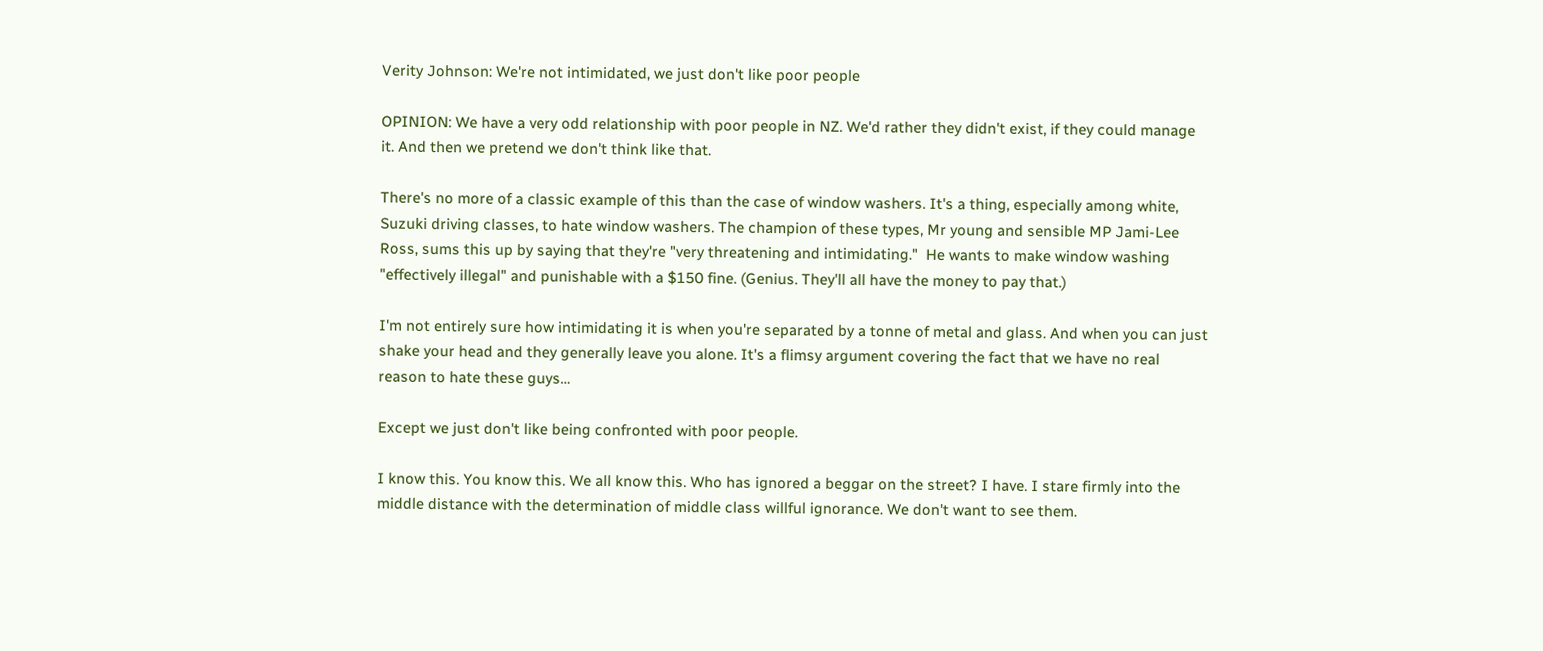Verity Johnson: We're not intimidated, we just don't like poor people

OPINION: We have a very odd relationship with poor people in NZ. We'd rather they didn't exist, if they could manage it. And then we pretend we don't think like that.

There's no more of a classic example of this than the case of window washers. It's a thing, especially among white, Suzuki driving classes, to hate window washers. The champion of these types, Mr young and sensible MP Jami-Lee Ross, sums this up by saying that they're "very threatening and intimidating."  He wants to make window washing "effectively illegal" and punishable with a $150 fine. (Genius. They'll all have the money to pay that.)

I'm not entirely sure how intimidating it is when you're separated by a tonne of metal and glass. And when you can just shake your head and they generally leave you alone. It's a flimsy argument covering the fact that we have no real reason to hate these guys…

Except we just don't like being confronted with poor people.

I know this. You know this. We all know this. Who has ignored a beggar on the street? I have. I stare firmly into the middle distance with the determination of middle class willful ignorance. We don't want to see them.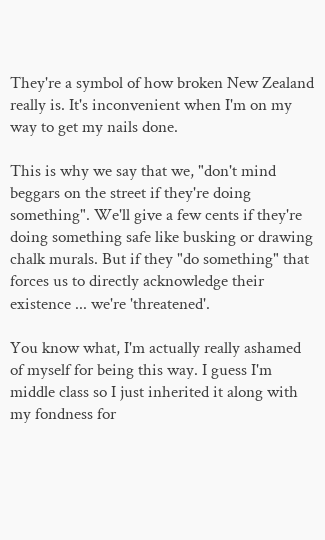They're a symbol of how broken New Zealand really is. It's inconvenient when I'm on my way to get my nails done.

This is why we say that we, "don't mind beggars on the street if they're doing something". We'll give a few cents if they're doing something safe like busking or drawing chalk murals. But if they "do something" that forces us to directly acknowledge their existence ... we're 'threatened'.

You know what, I'm actually really ashamed of myself for being this way. I guess I'm middle class so I just inherited it along with my fondness for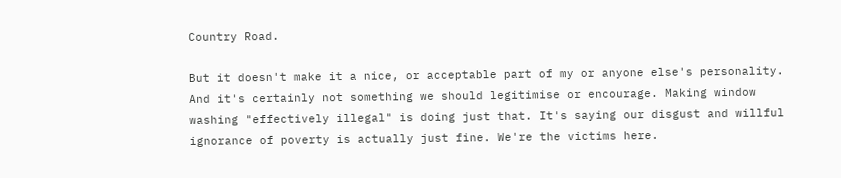Country Road.

But it doesn't make it a nice, or acceptable part of my or anyone else's personality. And it's certainly not something we should legitimise or encourage. Making window washing "effectively illegal" is doing just that. It's saying our disgust and willful ignorance of poverty is actually just fine. We're the victims here.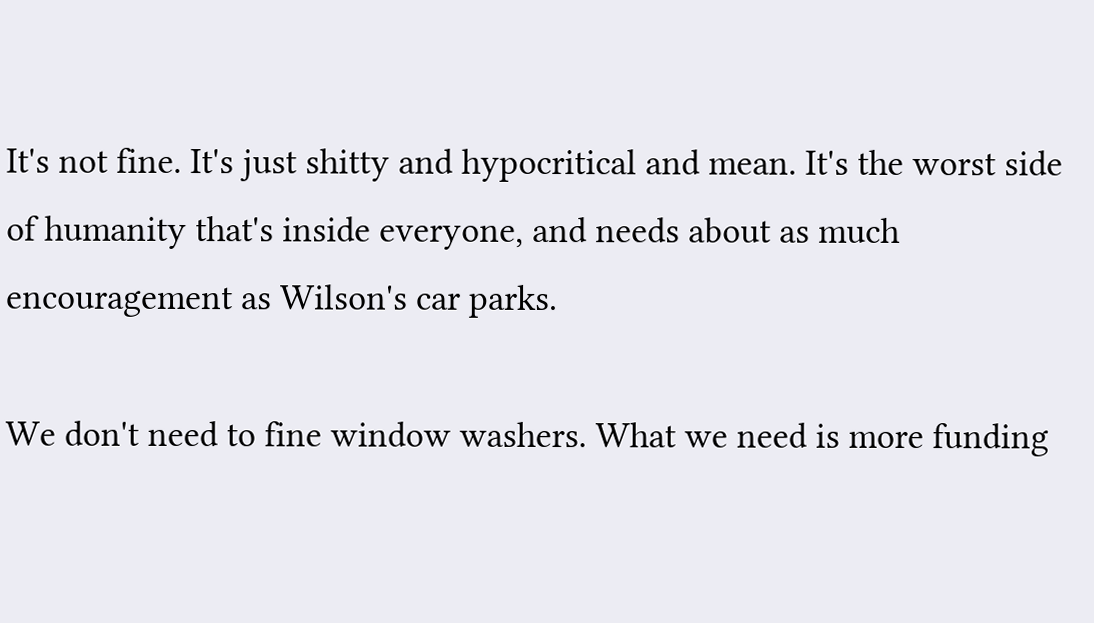It's not fine. It's just shitty and hypocritical and mean. It's the worst side of humanity that's inside everyone, and needs about as much encouragement as Wilson's car parks.

We don't need to fine window washers. What we need is more funding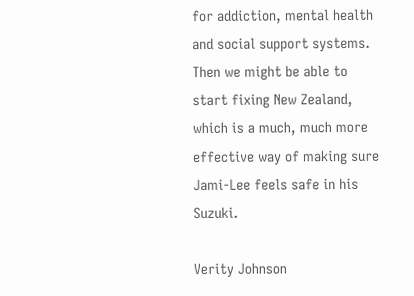for addiction, mental health and social support systems. Then we might be able to start fixing New Zealand, which is a much, much more effective way of making sure Jami-Lee feels safe in his Suzuki.

Verity Johnson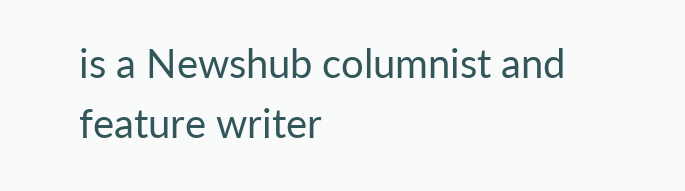is a Newshub columnist and feature writer